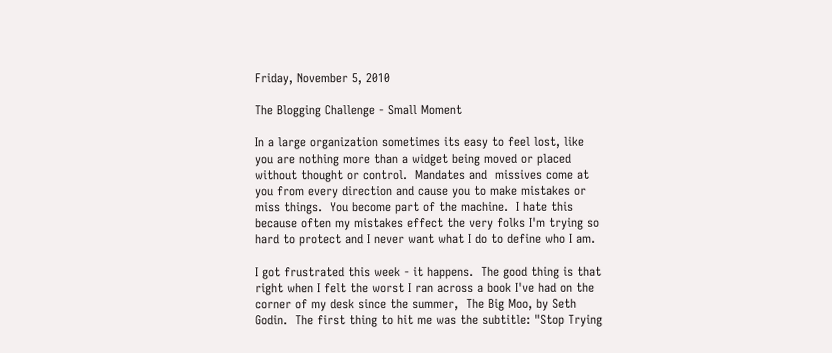Friday, November 5, 2010

The Blogging Challenge - Small Moment

In a large organization sometimes its easy to feel lost, like you are nothing more than a widget being moved or placed without thought or control.  Mandates and  missives come at you from every direction and cause you to make mistakes or miss things.  You become part of the machine.  I hate this because often my mistakes effect the very folks I'm trying so hard to protect and I never want what I do to define who I am.

I got frustrated this week - it happens.  The good thing is that right when I felt the worst I ran across a book I've had on the corner of my desk since the summer,  The Big Moo, by Seth Godin.  The first thing to hit me was the subtitle: "Stop Trying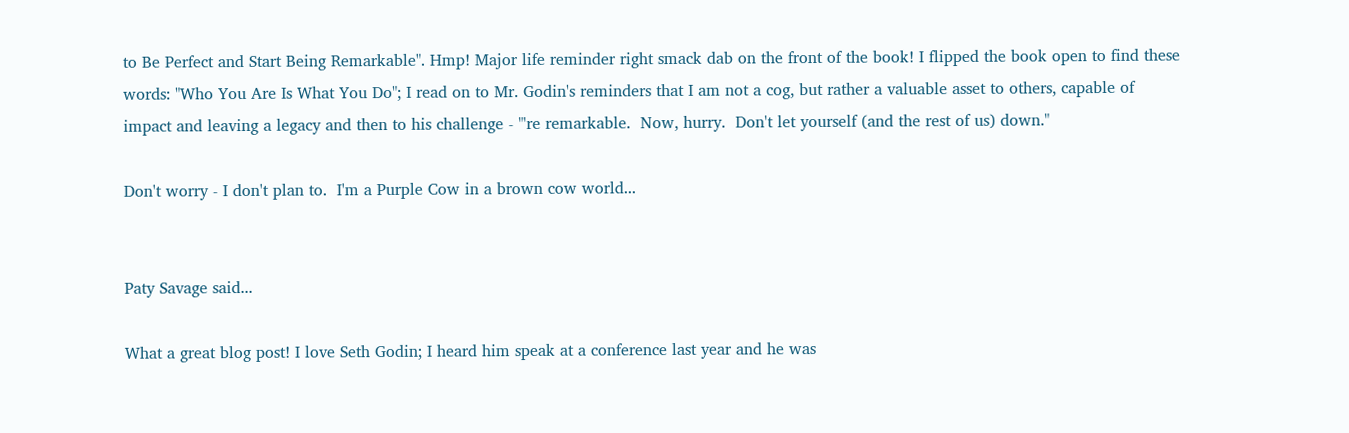to Be Perfect and Start Being Remarkable". Hmp! Major life reminder right smack dab on the front of the book! I flipped the book open to find these words: "Who You Are Is What You Do"; I read on to Mr. Godin's reminders that I am not a cog, but rather a valuable asset to others, capable of impact and leaving a legacy and then to his challenge - "'re remarkable.  Now, hurry.  Don't let yourself (and the rest of us) down."

Don't worry - I don't plan to.  I'm a Purple Cow in a brown cow world...


Paty Savage said...

What a great blog post! I love Seth Godin; I heard him speak at a conference last year and he was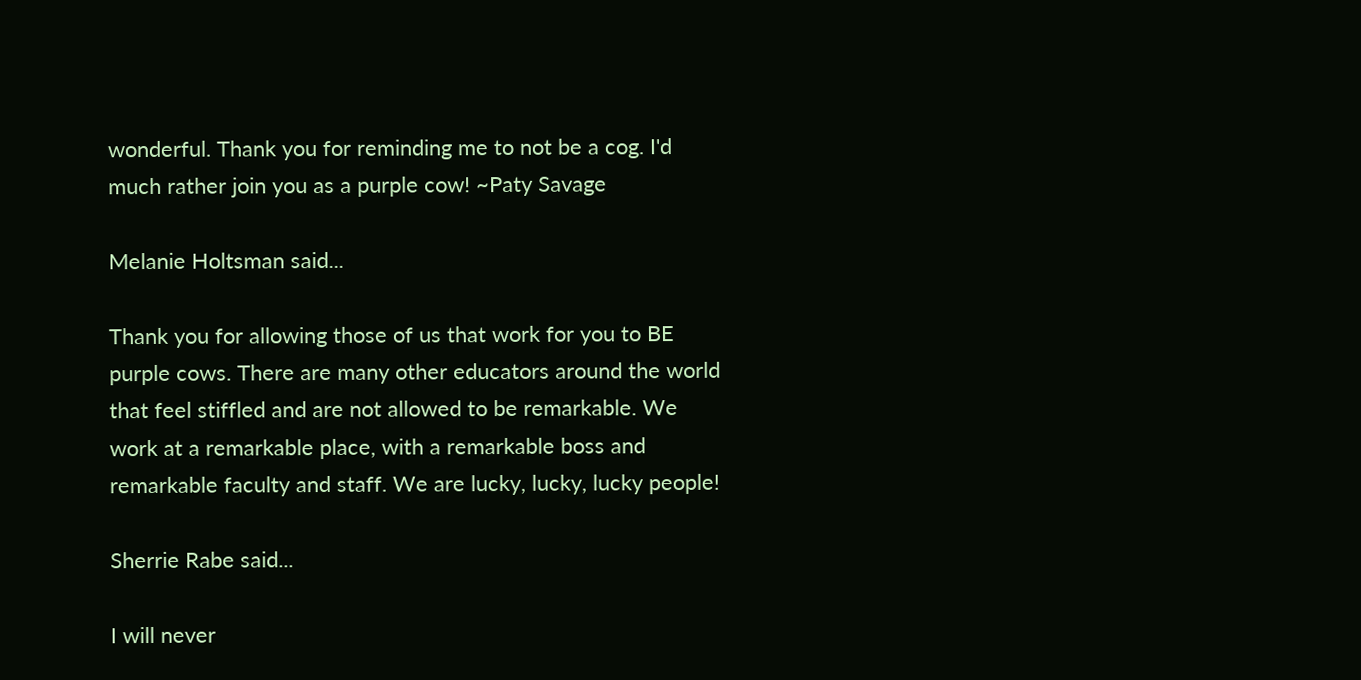wonderful. Thank you for reminding me to not be a cog. I'd much rather join you as a purple cow! ~Paty Savage

Melanie Holtsman said...

Thank you for allowing those of us that work for you to BE purple cows. There are many other educators around the world that feel stiffled and are not allowed to be remarkable. We work at a remarkable place, with a remarkable boss and remarkable faculty and staff. We are lucky, lucky, lucky people!

Sherrie Rabe said...

I will never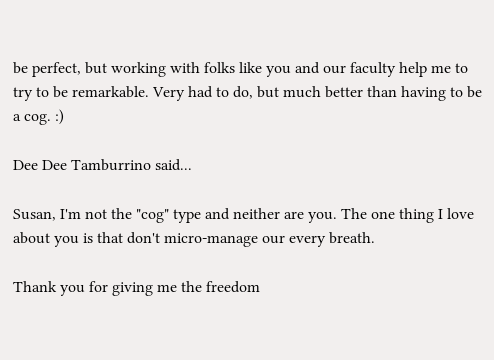be perfect, but working with folks like you and our faculty help me to try to be remarkable. Very had to do, but much better than having to be a cog. :)

Dee Dee Tamburrino said...

Susan, I'm not the "cog" type and neither are you. The one thing I love about you is that don't micro-manage our every breath.

Thank you for giving me the freedom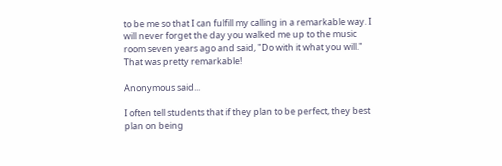to be me so that I can fulfill my calling in a remarkable way. I will never forget the day you walked me up to the music room seven years ago and said, "Do with it what you will." That was pretty remarkable!

Anonymous said...

I often tell students that if they plan to be perfect, they best plan on being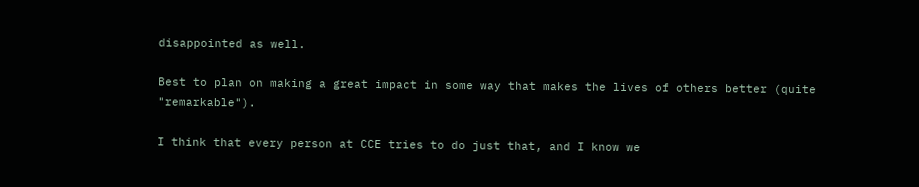disappointed as well.

Best to plan on making a great impact in some way that makes the lives of others better (quite "remarkable").

I think that every person at CCE tries to do just that, and I know we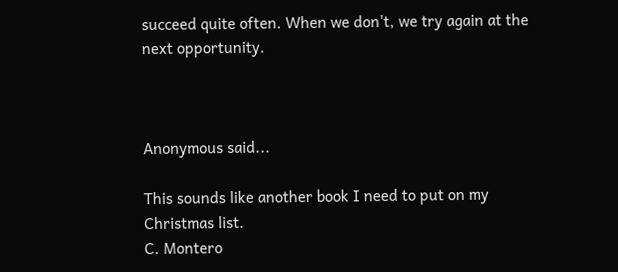succeed quite often. When we don't, we try again at the next opportunity.



Anonymous said...

This sounds like another book I need to put on my Christmas list.
C. Montero